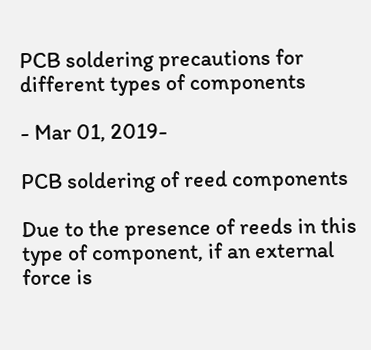PCB soldering precautions for different types of components

- Mar 01, 2019-

PCB soldering of reed components

Due to the presence of reeds in this type of component, if an external force is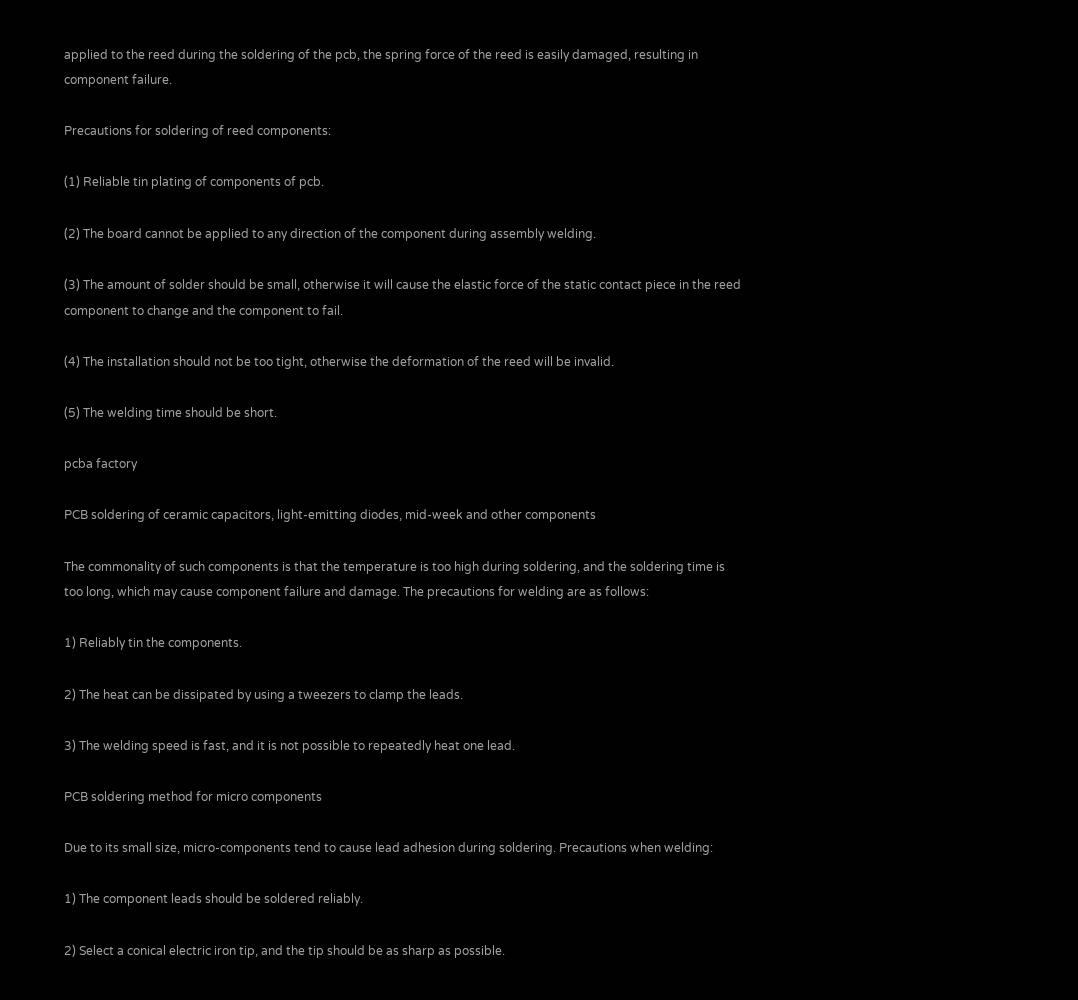applied to the reed during the soldering of the pcb, the spring force of the reed is easily damaged, resulting in component failure.

Precautions for soldering of reed components:

(1) Reliable tin plating of components of pcb.

(2) The board cannot be applied to any direction of the component during assembly welding.

(3) The amount of solder should be small, otherwise it will cause the elastic force of the static contact piece in the reed component to change and the component to fail.

(4) The installation should not be too tight, otherwise the deformation of the reed will be invalid.

(5) The welding time should be short.

pcba factory

PCB soldering of ceramic capacitors, light-emitting diodes, mid-week and other components

The commonality of such components is that the temperature is too high during soldering, and the soldering time is too long, which may cause component failure and damage. The precautions for welding are as follows:

1) Reliably tin the components.

2) The heat can be dissipated by using a tweezers to clamp the leads.

3) The welding speed is fast, and it is not possible to repeatedly heat one lead.

PCB soldering method for micro components

Due to its small size, micro-components tend to cause lead adhesion during soldering. Precautions when welding:

1) The component leads should be soldered reliably.

2) Select a conical electric iron tip, and the tip should be as sharp as possible.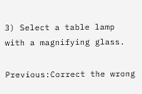3) Select a table lamp with a magnifying glass.

Previous:Correct the wrong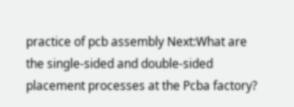practice of pcb assembly Next:What are the single-sided and double-sided placement processes at the Pcba factory?